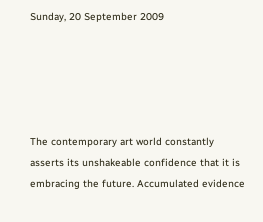Sunday, 20 September 2009





The contemporary art world constantly asserts its unshakeable confidence that it is embracing the future. Accumulated evidence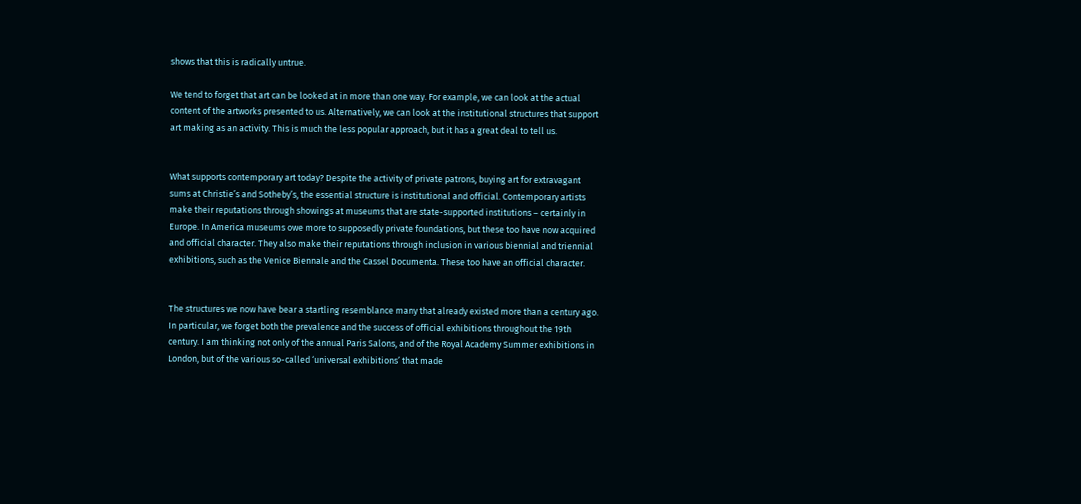shows that this is radically untrue.

We tend to forget that art can be looked at in more than one way. For example, we can look at the actual content of the artworks presented to us. Alternatively, we can look at the institutional structures that support art making as an activity. This is much the less popular approach, but it has a great deal to tell us.


What supports contemporary art today? Despite the activity of private patrons, buying art for extravagant sums at Christie’s and Sotheby’s, the essential structure is institutional and official. Contemporary artists make their reputations through showings at museums that are state-supported institutions – certainly in Europe. In America museums owe more to supposedly private foundations, but these too have now acquired and official character. They also make their reputations through inclusion in various biennial and triennial exhibitions, such as the Venice Biennale and the Cassel Documenta. These too have an official character.


The structures we now have bear a startling resemblance many that already existed more than a century ago. In particular, we forget both the prevalence and the success of official exhibitions throughout the 19th century. I am thinking not only of the annual Paris Salons, and of the Royal Academy Summer exhibitions in London, but of the various so-called ‘universal exhibitions’ that made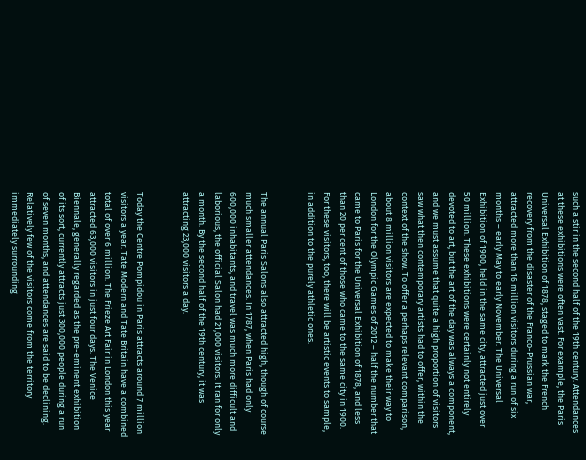such a stir in the second half of the 19th century. Attendances at these exhibitions were often vast. For example, the Paris Universal Exhibition of 1878, staged to mark the French recovery from the disaster of the Franco-Prussian war, attracted more than 16 million visitors during a run of six months – early May to early November. The Universal Exhibition of 1900, held in the same city, attracted just over 50 million. These exhibitions were certainly not entirely devoted to art, but the art of the day was always a component, and we must assume that quite a high proportion of visitors saw what then contemporary artists had to offer, within the context of the show. To offer a perhaps relevant comparison, about 8 million visitors are expected to make their way to London for the Olympic Games of 2012 – half the number that came to Paris for the Universal Exhibition of 1878, and less than 20 per cent of those who came to the same city in 1900. For these visitors, too, there will be artistic events to sample, in addition to the purely athletic ones.


The annual Paris Salons also attracted high, though of course much smaller attendances. In 1787, when Paris had only 600,000 inhabitants, and travel was much more difficult and laborious, the official Salon had 21,000 visitors. It ran for only a month. By the second half of the 19th century, it was attracting 23,000 visitors a day.


Today the Centre Pompidou in Paris attracts around 7 million visitors a year. Tate Modern and Tate Britain have a combined total of over 6 million. The Frieze Art Fair in London this year attracted 63,000 visitors in just four days. The Venice Biennale, generally regarded as the pre-eminent exhibition of its sort, currently attracts just 300,000 people during a run of seven months, and attendances are said to be declining. Relatively few of the visitors come from the territory immediately surrounding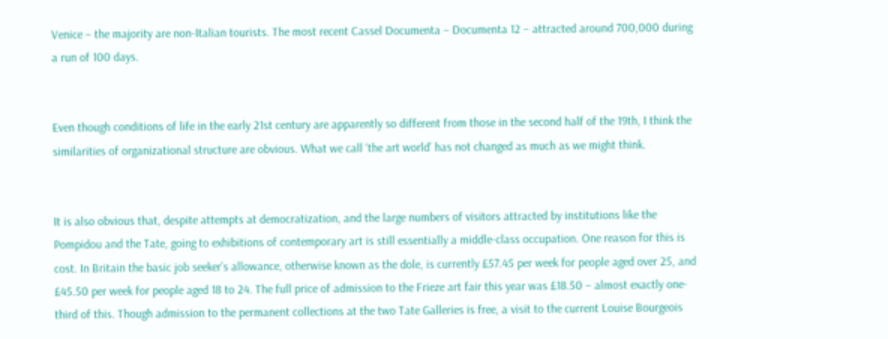Venice – the majority are non-Italian tourists. The most recent Cassel Documenta – Documenta 12 – attracted around 700,000 during a run of 100 days.


Even though conditions of life in the early 21st century are apparently so different from those in the second half of the 19th, I think the similarities of organizational structure are obvious. What we call ‘the art world’ has not changed as much as we might think.


It is also obvious that, despite attempts at democratization, and the large numbers of visitors attracted by institutions like the Pompidou and the Tate, going to exhibitions of contemporary art is still essentially a middle-class occupation. One reason for this is cost. In Britain the basic job seeker’s allowance, otherwise known as the dole, is currently £57.45 per week for people aged over 25, and £45.50 per week for people aged 18 to 24. The full price of admission to the Frieze art fair this year was £18.50 – almost exactly one-third of this. Though admission to the permanent collections at the two Tate Galleries is free, a visit to the current Louise Bourgeois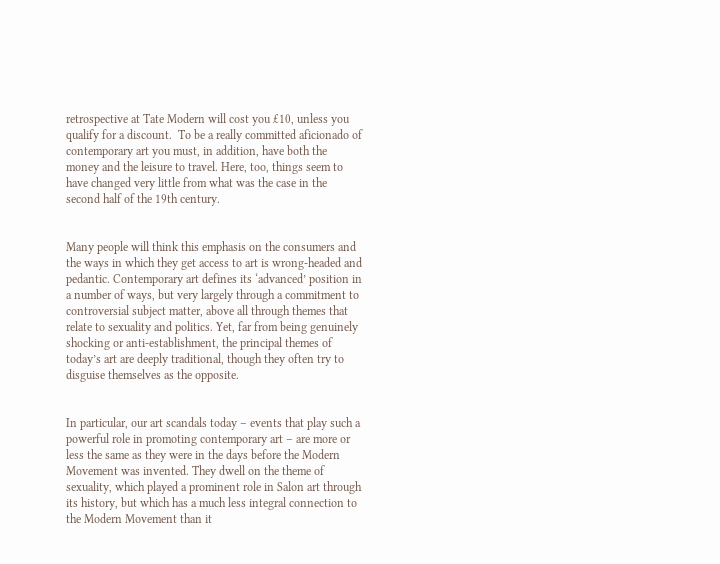retrospective at Tate Modern will cost you £10, unless you qualify for a discount.  To be a really committed aficionado of contemporary art you must, in addition, have both the money and the leisure to travel. Here, too, things seem to have changed very little from what was the case in the second half of the 19th century.


Many people will think this emphasis on the consumers and the ways in which they get access to art is wrong-headed and pedantic. Contemporary art defines its ‘advanced’ position in a number of ways, but very largely through a commitment to controversial subject matter, above all through themes that relate to sexuality and politics. Yet, far from being genuinely shocking or anti-establishment, the principal themes of today’s art are deeply traditional, though they often try to disguise themselves as the opposite.


In particular, our art scandals today – events that play such a powerful role in promoting contemporary art – are more or less the same as they were in the days before the Modern Movement was invented. They dwell on the theme of sexuality, which played a prominent role in Salon art through its history, but which has a much less integral connection to the Modern Movement than it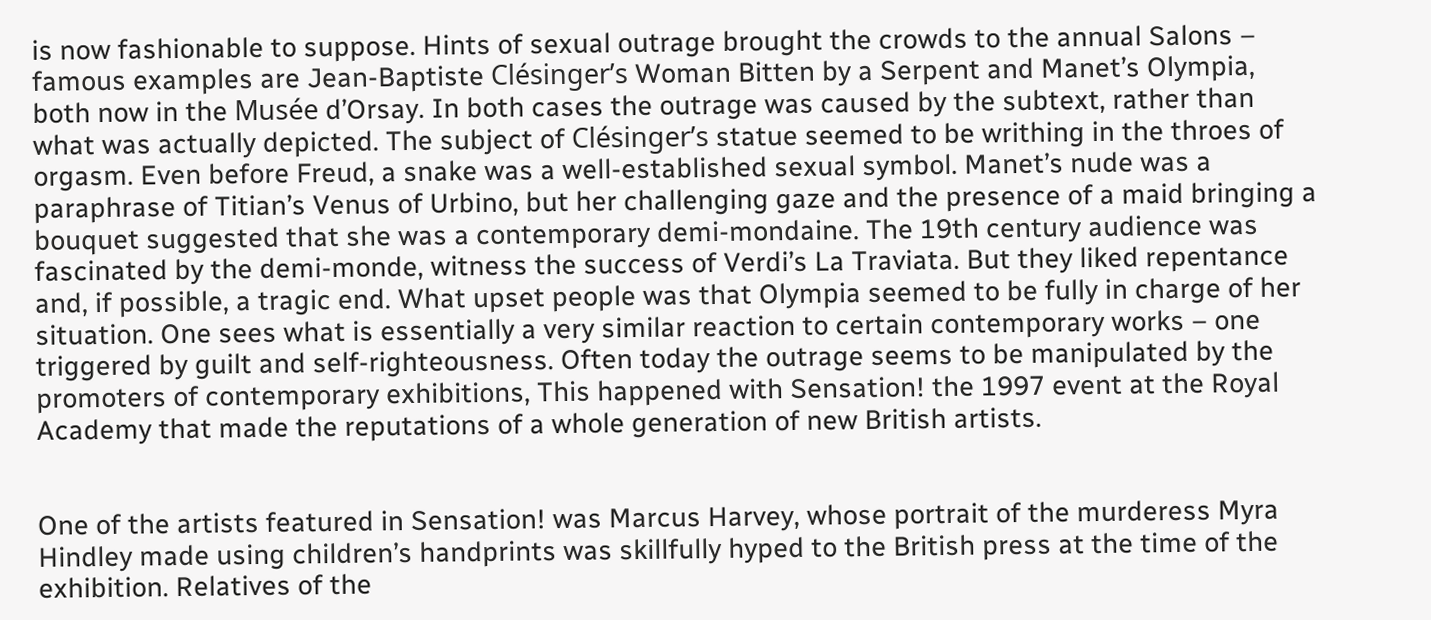is now fashionable to suppose. Hints of sexual outrage brought the crowds to the annual Salons –  famous examples are Jean-Baptiste Clésinger’s Woman Bitten by a Serpent and Manet’s Olympia, both now in the Musée d’Orsay. In both cases the outrage was caused by the subtext, rather than what was actually depicted. The subject of Clésinger’s statue seemed to be writhing in the throes of orgasm. Even before Freud, a snake was a well-established sexual symbol. Manet’s nude was a paraphrase of Titian’s Venus of Urbino, but her challenging gaze and the presence of a maid bringing a bouquet suggested that she was a contemporary demi-mondaine. The 19th century audience was fascinated by the demi-monde, witness the success of Verdi’s La Traviata. But they liked repentance and, if possible, a tragic end. What upset people was that Olympia seemed to be fully in charge of her situation. One sees what is essentially a very similar reaction to certain contemporary works – one triggered by guilt and self-righteousness. Often today the outrage seems to be manipulated by the promoters of contemporary exhibitions, This happened with Sensation! the 1997 event at the Royal Academy that made the reputations of a whole generation of new British artists.


One of the artists featured in Sensation! was Marcus Harvey, whose portrait of the murderess Myra Hindley made using children’s handprints was skillfully hyped to the British press at the time of the exhibition. Relatives of the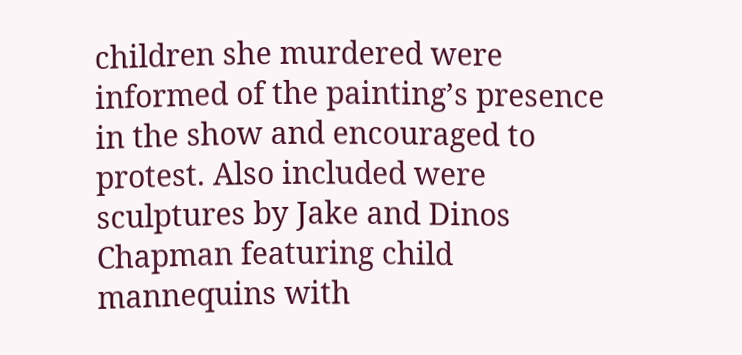children she murdered were informed of the painting’s presence in the show and encouraged to protest. Also included were sculptures by Jake and Dinos Chapman featuring child mannequins with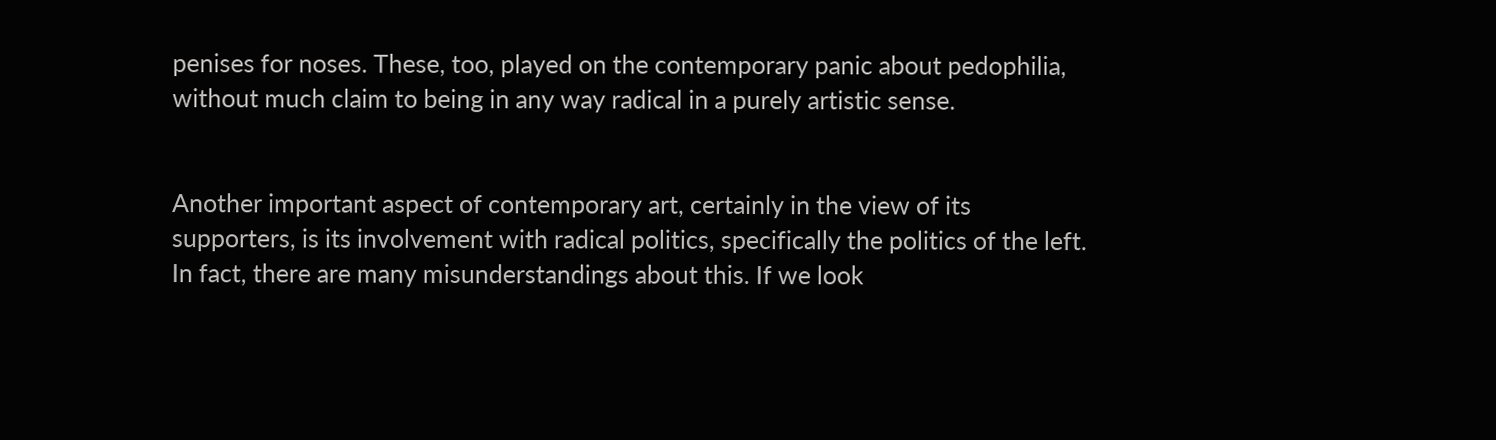penises for noses. These, too, played on the contemporary panic about pedophilia, without much claim to being in any way radical in a purely artistic sense.


Another important aspect of contemporary art, certainly in the view of its supporters, is its involvement with radical politics, specifically the politics of the left. In fact, there are many misunderstandings about this. If we look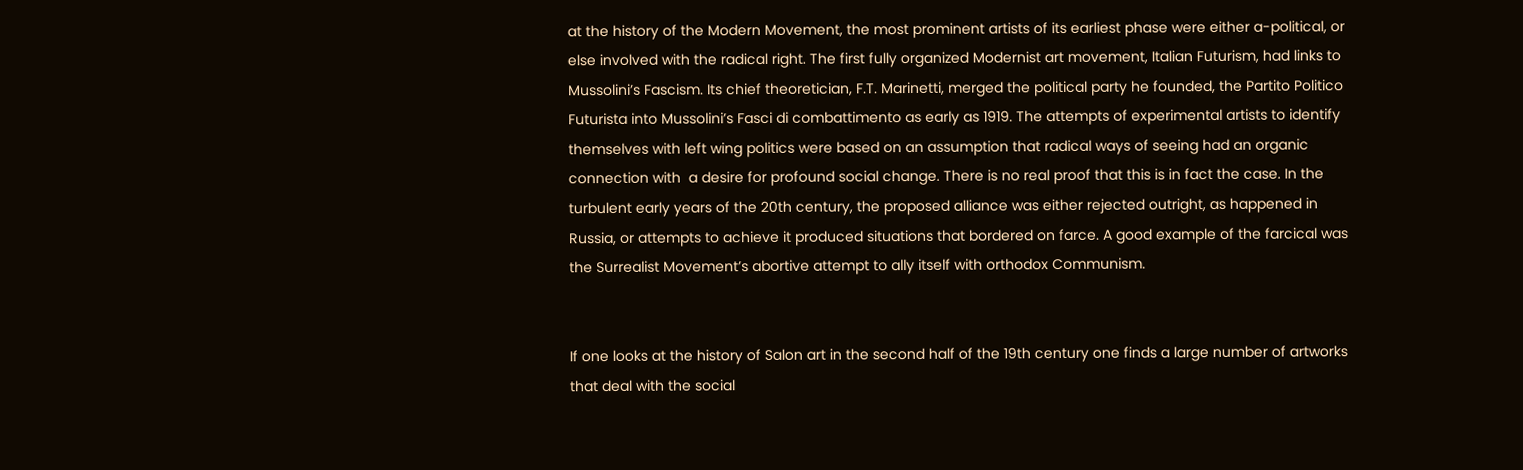at the history of the Modern Movement, the most prominent artists of its earliest phase were either a-political, or else involved with the radical right. The first fully organized Modernist art movement, Italian Futurism, had links to Mussolini’s Fascism. Its chief theoretician, F.T. Marinetti, merged the political party he founded, the Partito Politico Futurista into Mussolini’s Fasci di combattimento as early as 1919. The attempts of experimental artists to identify themselves with left wing politics were based on an assumption that radical ways of seeing had an organic connection with  a desire for profound social change. There is no real proof that this is in fact the case. In the turbulent early years of the 20th century, the proposed alliance was either rejected outright, as happened in Russia, or attempts to achieve it produced situations that bordered on farce. A good example of the farcical was the Surrealist Movement’s abortive attempt to ally itself with orthodox Communism.


If one looks at the history of Salon art in the second half of the 19th century one finds a large number of artworks that deal with the social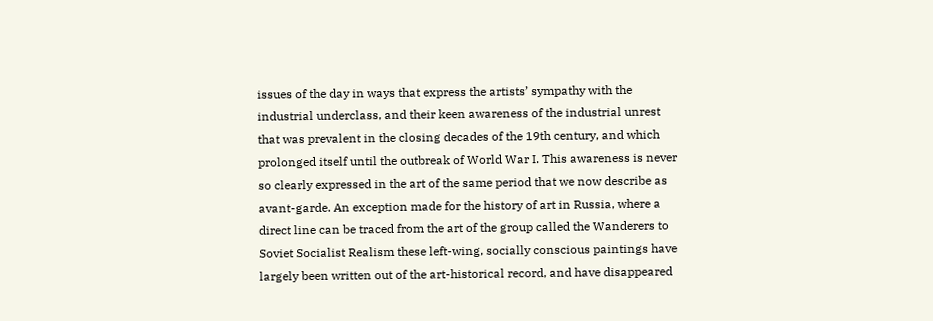issues of the day in ways that express the artists’ sympathy with the industrial underclass, and their keen awareness of the industrial unrest that was prevalent in the closing decades of the 19th century, and which prolonged itself until the outbreak of World War I. This awareness is never so clearly expressed in the art of the same period that we now describe as avant-garde. An exception made for the history of art in Russia, where a direct line can be traced from the art of the group called the Wanderers to Soviet Socialist Realism these left-wing, socially conscious paintings have largely been written out of the art-historical record, and have disappeared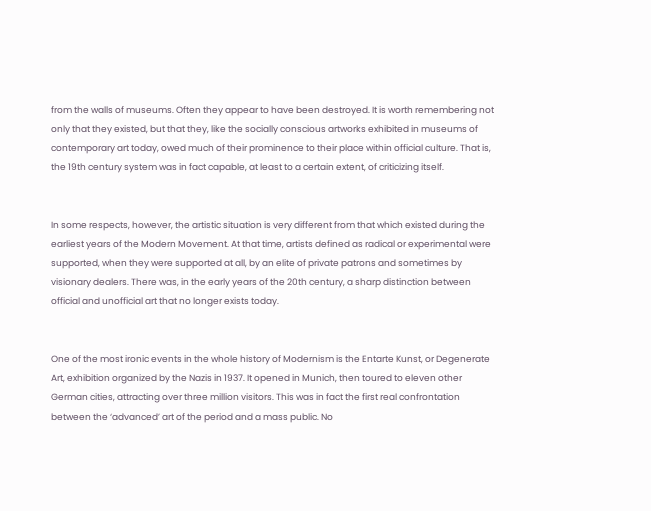from the walls of museums. Often they appear to have been destroyed. It is worth remembering not only that they existed, but that they, like the socially conscious artworks exhibited in museums of contemporary art today, owed much of their prominence to their place within official culture. That is, the 19th century system was in fact capable, at least to a certain extent, of criticizing itself.


In some respects, however, the artistic situation is very different from that which existed during the earliest years of the Modern Movement. At that time, artists defined as radical or experimental were supported, when they were supported at all, by an elite of private patrons and sometimes by visionary dealers. There was, in the early years of the 20th century, a sharp distinction between official and unofficial art that no longer exists today.


One of the most ironic events in the whole history of Modernism is the Entarte Kunst, or Degenerate Art, exhibition organized by the Nazis in 1937. It opened in Munich, then toured to eleven other German cities, attracting over three million visitors. This was in fact the first real confrontation between the ‘advanced’ art of the period and a mass public. No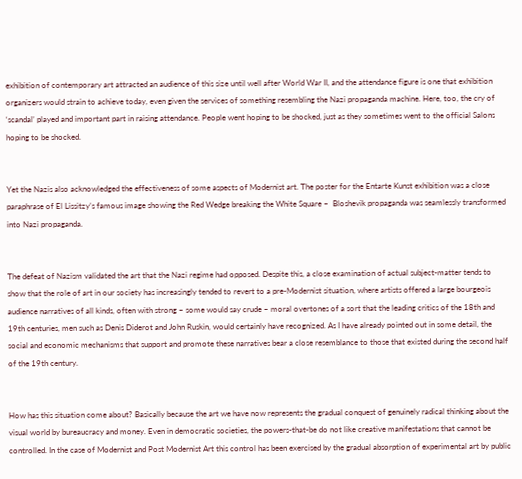exhibition of contemporary art attracted an audience of this size until well after World War II, and the attendance figure is one that exhibition organizers would strain to achieve today, even given the services of something resembling the Nazi propaganda machine. Here, too, the cry of ‘scandal’ played and important part in raising attendance. People went hoping to be shocked, just as they sometimes went to the official Salons hoping to be shocked.


Yet the Nazis also acknowledged the effectiveness of some aspects of Modernist art. The poster for the Entarte Kunst exhibition was a close paraphrase of El Lissitzy’s famous image showing the Red Wedge breaking the White Square –  Bloshevik propaganda was seamlessly transformed into Nazi propaganda.


The defeat of Nazism validated the art that the Nazi regime had opposed. Despite this, a close examination of actual subject-matter tends to show that the role of art in our society has increasingly tended to revert to a pre-Modernist situation, where artists offered a large bourgeois audience narratives of all kinds, often with strong – some would say crude – moral overtones of a sort that the leading critics of the 18th and 19th centuries, men such as Denis Diderot and John Ruskin, would certainly have recognized. As I have already pointed out in some detail, the social and economic mechanisms that support and promote these narratives bear a close resemblance to those that existed during the second half of the 19th century.


How has this situation come about? Basically because the art we have now represents the gradual conquest of genuinely radical thinking about the visual world by bureaucracy and money. Even in democratic societies, the powers-that-be do not like creative manifestations that cannot be controlled. In the case of Modernist and Post Modernist Art this control has been exercised by the gradual absorption of experimental art by public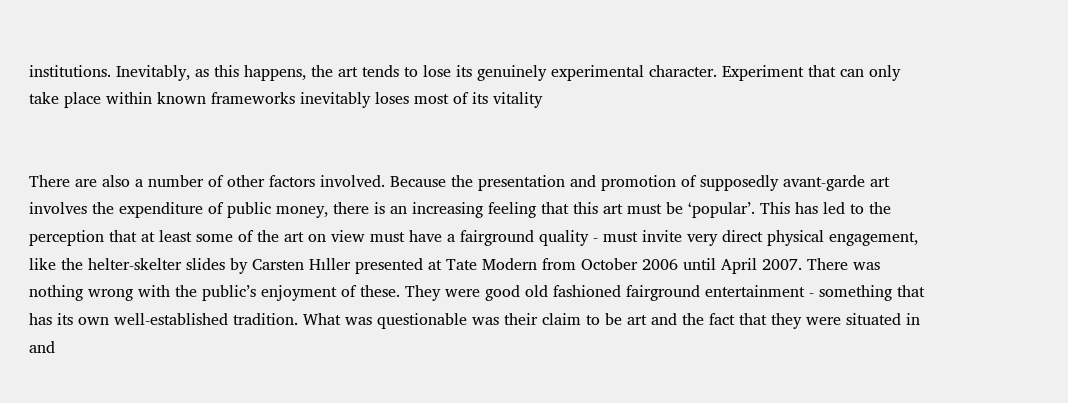institutions. Inevitably, as this happens, the art tends to lose its genuinely experimental character. Experiment that can only take place within known frameworks inevitably loses most of its vitality


There are also a number of other factors involved. Because the presentation and promotion of supposedly avant-garde art involves the expenditure of public money, there is an increasing feeling that this art must be ‘popular’. This has led to the perception that at least some of the art on view must have a fairground quality - must invite very direct physical engagement, like the helter-skelter slides by Carsten Hıller presented at Tate Modern from October 2006 until April 2007. There was nothing wrong with the public’s enjoyment of these. They were good old fashioned fairground entertainment - something that has its own well-established tradition. What was questionable was their claim to be art and the fact that they were situated in and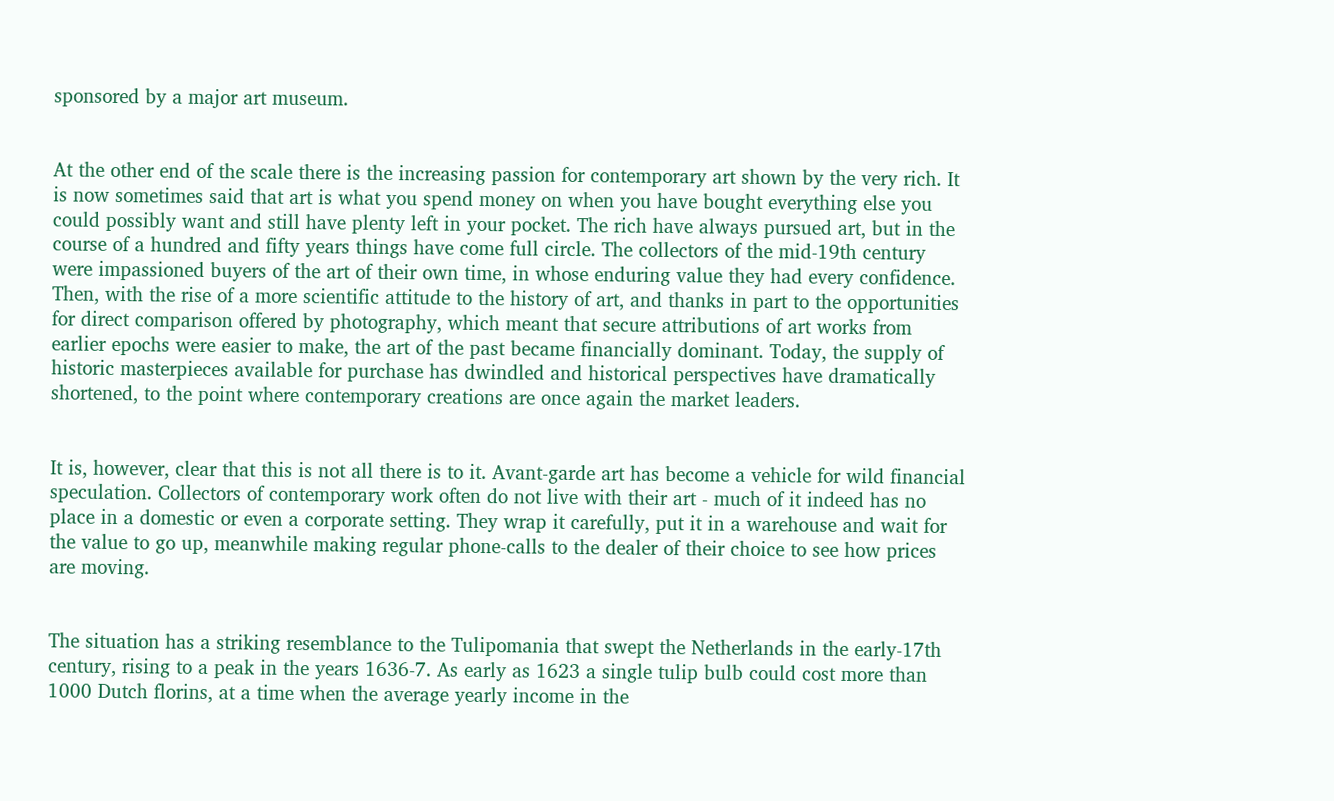sponsored by a major art museum.


At the other end of the scale there is the increasing passion for contemporary art shown by the very rich. It is now sometimes said that art is what you spend money on when you have bought everything else you could possibly want and still have plenty left in your pocket. The rich have always pursued art, but in the course of a hundred and fifty years things have come full circle. The collectors of the mid-19th century were impassioned buyers of the art of their own time, in whose enduring value they had every confidence. Then, with the rise of a more scientific attitude to the history of art, and thanks in part to the opportunities for direct comparison offered by photography, which meant that secure attributions of art works from earlier epochs were easier to make, the art of the past became financially dominant. Today, the supply of historic masterpieces available for purchase has dwindled and historical perspectives have dramatically shortened, to the point where contemporary creations are once again the market leaders.


It is, however, clear that this is not all there is to it. Avant-garde art has become a vehicle for wild financial speculation. Collectors of contemporary work often do not live with their art - much of it indeed has no place in a domestic or even a corporate setting. They wrap it carefully, put it in a warehouse and wait for the value to go up, meanwhile making regular phone-calls to the dealer of their choice to see how prices are moving.


The situation has a striking resemblance to the Tulipomania that swept the Netherlands in the early-17th century, rising to a peak in the years 1636-7. As early as 1623 a single tulip bulb could cost more than 1000 Dutch florins, at a time when the average yearly income in the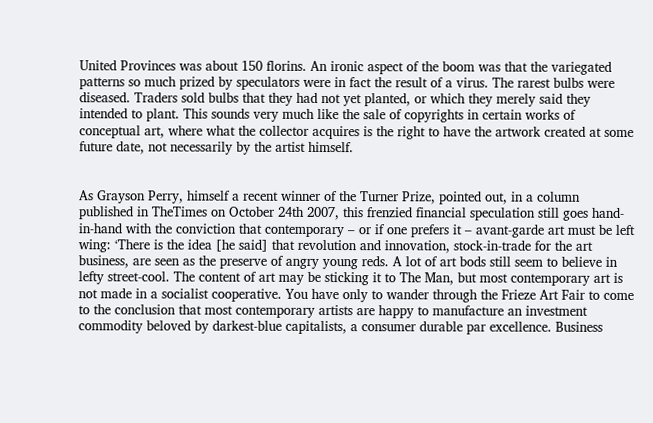United Provinces was about 150 florins. An ironic aspect of the boom was that the variegated patterns so much prized by speculators were in fact the result of a virus. The rarest bulbs were diseased. Traders sold bulbs that they had not yet planted, or which they merely said they intended to plant. This sounds very much like the sale of copyrights in certain works of conceptual art, where what the collector acquires is the right to have the artwork created at some future date, not necessarily by the artist himself.


As Grayson Perry, himself a recent winner of the Turner Prize, pointed out, in a column published in TheTimes on October 24th 2007, this frenzied financial speculation still goes hand-in-hand with the conviction that contemporary – or if one prefers it – avant-garde art must be left wing: ‘There is the idea [he said] that revolution and innovation, stock-in-trade for the art business, are seen as the preserve of angry young reds. A lot of art bods still seem to believe in lefty street-cool. The content of art may be sticking it to The Man, but most contemporary art is not made in a socialist cooperative. You have only to wander through the Frieze Art Fair to come to the conclusion that most contemporary artists are happy to manufacture an investment commodity beloved by darkest-blue capitalists, a consumer durable par excellence. Business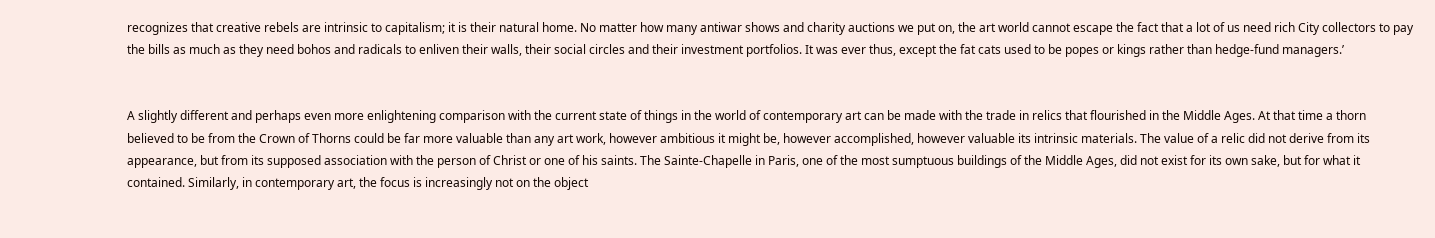recognizes that creative rebels are intrinsic to capitalism; it is their natural home. No matter how many antiwar shows and charity auctions we put on, the art world cannot escape the fact that a lot of us need rich City collectors to pay the bills as much as they need bohos and radicals to enliven their walls, their social circles and their investment portfolios. It was ever thus, except the fat cats used to be popes or kings rather than hedge-fund managers.’


A slightly different and perhaps even more enlightening comparison with the current state of things in the world of contemporary art can be made with the trade in relics that flourished in the Middle Ages. At that time a thorn believed to be from the Crown of Thorns could be far more valuable than any art work, however ambitious it might be, however accomplished, however valuable its intrinsic materials. The value of a relic did not derive from its appearance, but from its supposed association with the person of Christ or one of his saints. The Sainte-Chapelle in Paris, one of the most sumptuous buildings of the Middle Ages, did not exist for its own sake, but for what it contained. Similarly, in contemporary art, the focus is increasingly not on the object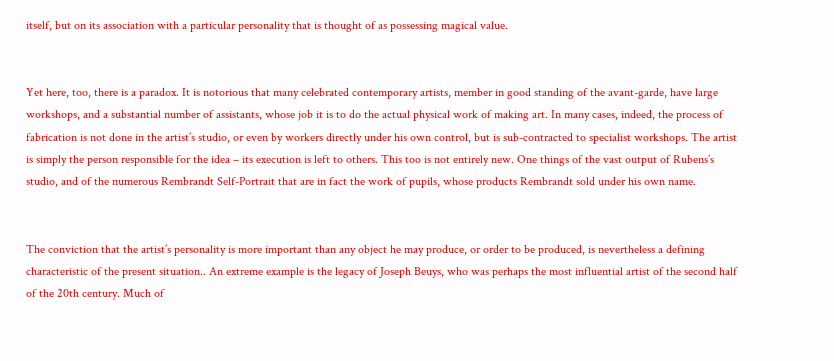itself, but on its association with a particular personality that is thought of as possessing magical value.


Yet here, too, there is a paradox. It is notorious that many celebrated contemporary artists, member in good standing of the avant-garde, have large workshops, and a substantial number of assistants, whose job it is to do the actual physical work of making art. In many cases, indeed, the process of fabrication is not done in the artist’s studio, or even by workers directly under his own control, but is sub-contracted to specialist workshops. The artist is simply the person responsible for the idea – its execution is left to others. This too is not entirely new. One things of the vast output of Rubens’s studio, and of the numerous Rembrandt Self-Portrait that are in fact the work of pupils, whose products Rembrandt sold under his own name.


The conviction that the artist’s personality is more important than any object he may produce, or order to be produced, is nevertheless a defining characteristic of the present situation.. An extreme example is the legacy of Joseph Beuys, who was perhaps the most influential artist of the second half of the 20th century. Much of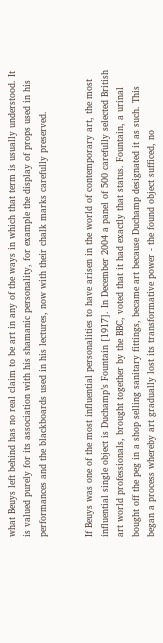what Beuys left behind has no real claim to be art in any of the ways in which that term is usually understood. It is valued purely for its association with his shamanic personality, for example the display of props used in his performances and the blackboards used in his lectures, now with their chalk marks carefully preserved.


If Beuys was one of the most influential personalities to have arisen in the world of contemporary art, the most influential single object is Duchamp’s Fountain [1917]. In December 2004 a panel of 500 carefully selected British art world professionals, brought together by the BBC, voted that it had exactly that status. Fountain, a urinal bought off the peg in a shop selling sanitary fittings, became art because Duchamp designated it as such. This began a process whereby art gradually lost its transformative power - the found object sufficed, no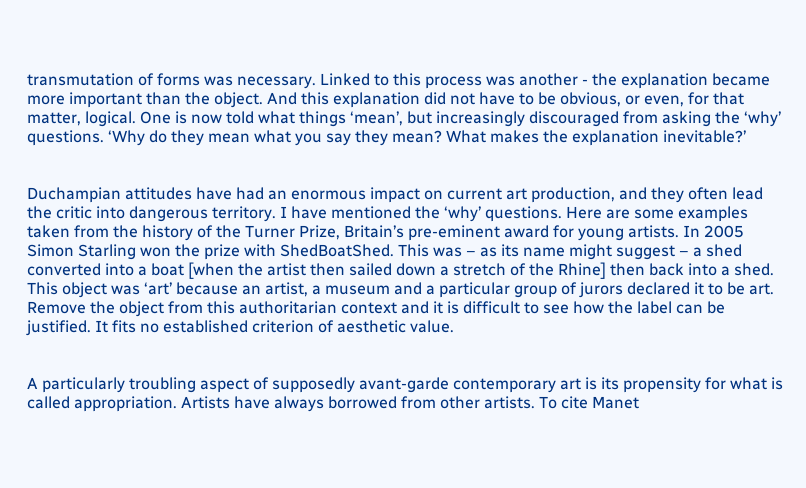transmutation of forms was necessary. Linked to this process was another - the explanation became more important than the object. And this explanation did not have to be obvious, or even, for that matter, logical. One is now told what things ‘mean’, but increasingly discouraged from asking the ‘why’ questions. ‘Why do they mean what you say they mean? What makes the explanation inevitable?’


Duchampian attitudes have had an enormous impact on current art production, and they often lead the critic into dangerous territory. I have mentioned the ‘why’ questions. Here are some examples taken from the history of the Turner Prize, Britain’s pre-eminent award for young artists. In 2005 Simon Starling won the prize with ShedBoatShed. This was – as its name might suggest – a shed converted into a boat [when the artist then sailed down a stretch of the Rhine] then back into a shed. This object was ‘art’ because an artist, a museum and a particular group of jurors declared it to be art. Remove the object from this authoritarian context and it is difficult to see how the label can be justified. It fits no established criterion of aesthetic value.


A particularly troubling aspect of supposedly avant-garde contemporary art is its propensity for what is called appropriation. Artists have always borrowed from other artists. To cite Manet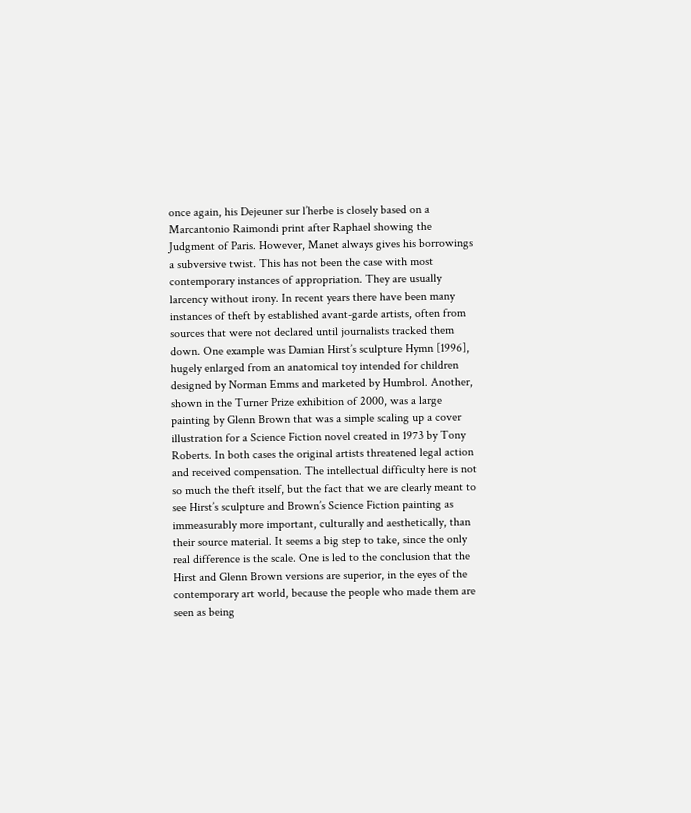once again, his Dejeuner sur l’herbe is closely based on a Marcantonio Raimondi print after Raphael showing the Judgment of Paris. However, Manet always gives his borrowings a subversive twist. This has not been the case with most contemporary instances of appropriation. They are usually larcency without irony. In recent years there have been many instances of theft by established avant-garde artists, often from sources that were not declared until journalists tracked them down. One example was Damian Hirst’s sculpture Hymn [1996], hugely enlarged from an anatomical toy intended for children designed by Norman Emms and marketed by Humbrol. Another, shown in the Turner Prize exhibition of 2000, was a large painting by Glenn Brown that was a simple scaling up a cover illustration for a Science Fiction novel created in 1973 by Tony Roberts. In both cases the original artists threatened legal action and received compensation. The intellectual difficulty here is not so much the theft itself, but the fact that we are clearly meant to see Hirst’s sculpture and Brown’s Science Fiction painting as immeasurably more important, culturally and aesthetically, than their source material. It seems a big step to take, since the only real difference is the scale. One is led to the conclusion that the Hirst and Glenn Brown versions are superior, in the eyes of the contemporary art world, because the people who made them are seen as being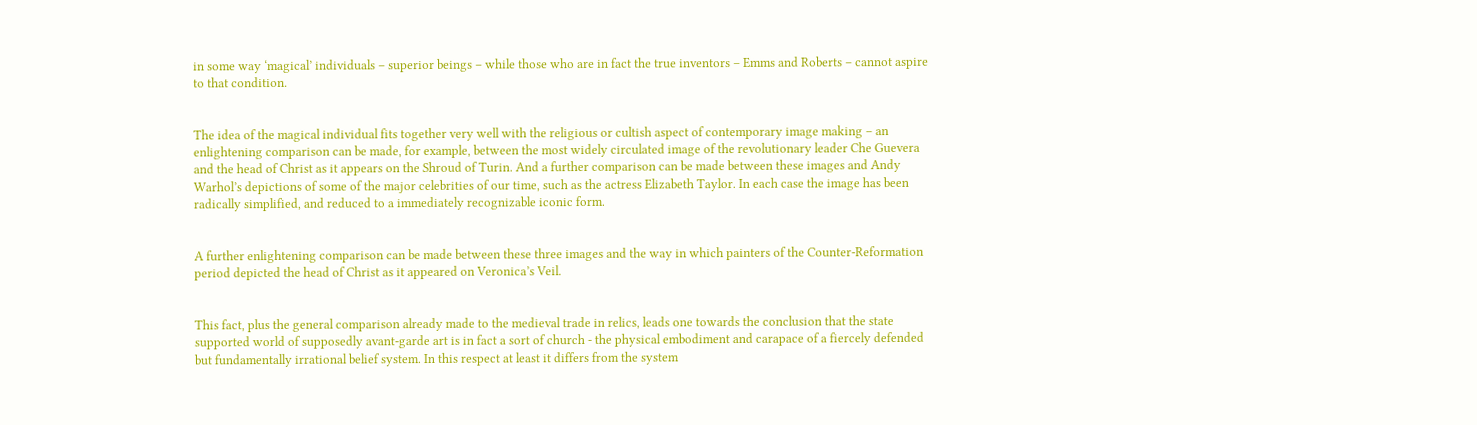in some way ‘magical’ individuals – superior beings – while those who are in fact the true inventors – Emms and Roberts – cannot aspire to that condition.


The idea of the magical individual fits together very well with the religious or cultish aspect of contemporary image making – an enlightening comparison can be made, for example, between the most widely circulated image of the revolutionary leader Che Guevera and the head of Christ as it appears on the Shroud of Turin. And a further comparison can be made between these images and Andy Warhol’s depictions of some of the major celebrities of our time, such as the actress Elizabeth Taylor. In each case the image has been radically simplified, and reduced to a immediately recognizable iconic form.


A further enlightening comparison can be made between these three images and the way in which painters of the Counter-Reformation period depicted the head of Christ as it appeared on Veronica’s Veil.


This fact, plus the general comparison already made to the medieval trade in relics, leads one towards the conclusion that the state supported world of supposedly avant-garde art is in fact a sort of church - the physical embodiment and carapace of a fiercely defended but fundamentally irrational belief system. In this respect at least it differs from the system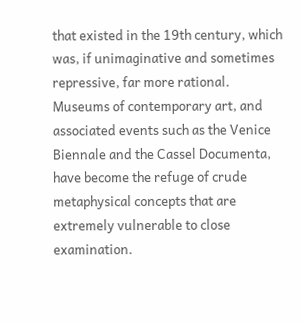that existed in the 19th century, which was, if unimaginative and sometimes repressive, far more rational.  Museums of contemporary art, and associated events such as the Venice Biennale and the Cassel Documenta, have become the refuge of crude metaphysical concepts that are extremely vulnerable to close examination.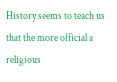History seems to teach us that the more official a religious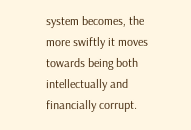system becomes, the more swiftly it moves towards being both intellectually and financially corrupt.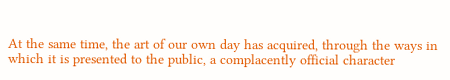At the same time, the art of our own day has acquired, through the ways in which it is presented to the public, a complacently official character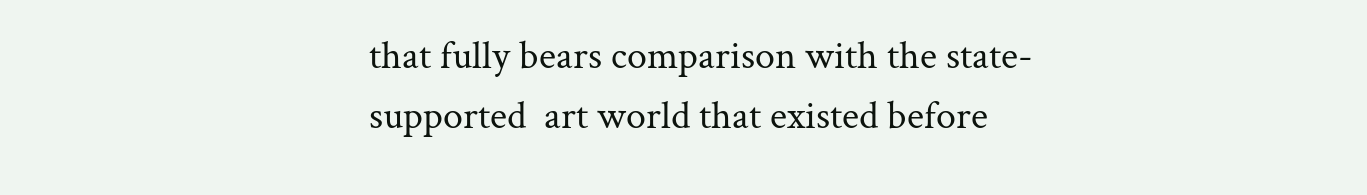that fully bears comparison with the state-supported  art world that existed before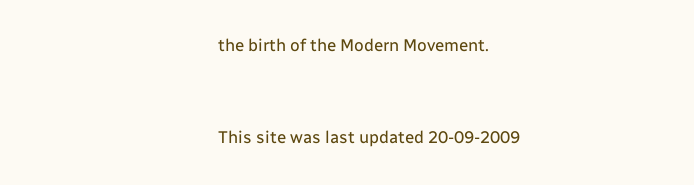the birth of the Modern Movement.


This site was last updated 20-09-2009